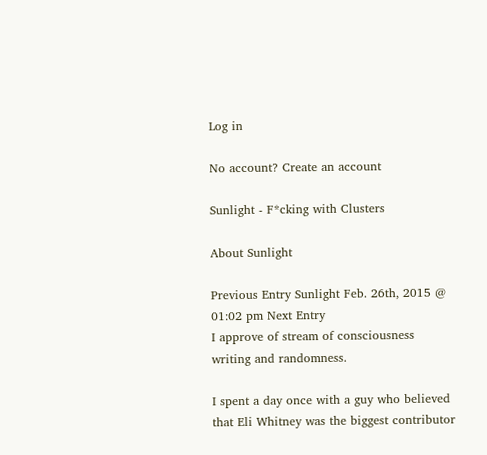Log in

No account? Create an account

Sunlight - F*cking with Clusters

About Sunlight

Previous Entry Sunlight Feb. 26th, 2015 @ 01:02 pm Next Entry
I approve of stream of consciousness writing and randomness.

I spent a day once with a guy who believed that Eli Whitney was the biggest contributor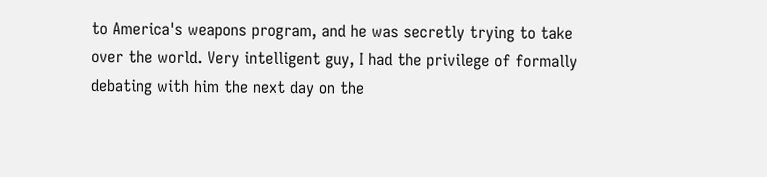to America's weapons program, and he was secretly trying to take over the world. Very intelligent guy, I had the privilege of formally debating with him the next day on the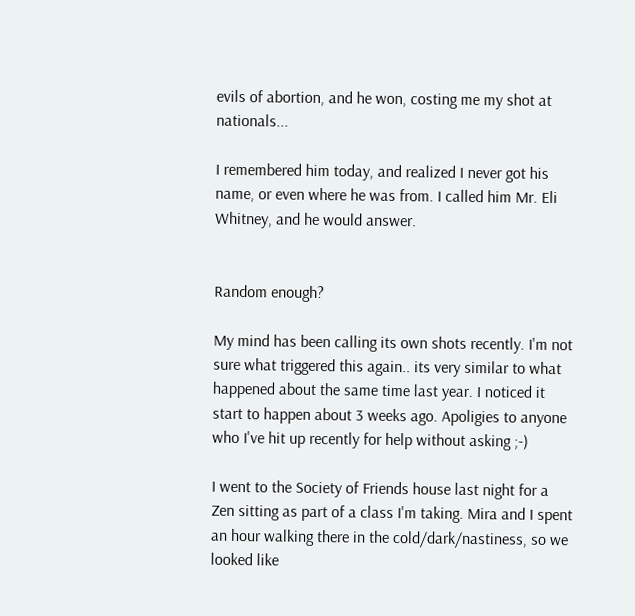evils of abortion, and he won, costing me my shot at nationals...

I remembered him today, and realized I never got his name, or even where he was from. I called him Mr. Eli Whitney, and he would answer.


Random enough?

My mind has been calling its own shots recently. I'm not sure what triggered this again.. its very similar to what happened about the same time last year. I noticed it start to happen about 3 weeks ago. Apoligies to anyone who I've hit up recently for help without asking ;-)

I went to the Society of Friends house last night for a Zen sitting as part of a class I'm taking. Mira and I spent an hour walking there in the cold/dark/nastiness, so we looked like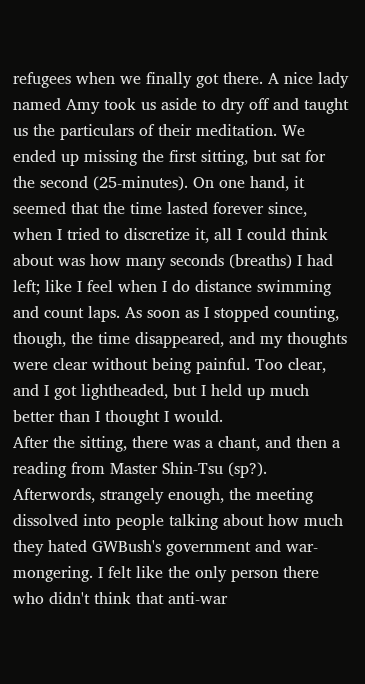refugees when we finally got there. A nice lady named Amy took us aside to dry off and taught us the particulars of their meditation. We ended up missing the first sitting, but sat for the second (25-minutes). On one hand, it seemed that the time lasted forever since, when I tried to discretize it, all I could think about was how many seconds (breaths) I had left; like I feel when I do distance swimming and count laps. As soon as I stopped counting, though, the time disappeared, and my thoughts were clear without being painful. Too clear, and I got lightheaded, but I held up much better than I thought I would.
After the sitting, there was a chant, and then a reading from Master Shin-Tsu (sp?). Afterwords, strangely enough, the meeting dissolved into people talking about how much they hated GWBush's government and war-mongering. I felt like the only person there who didn't think that anti-war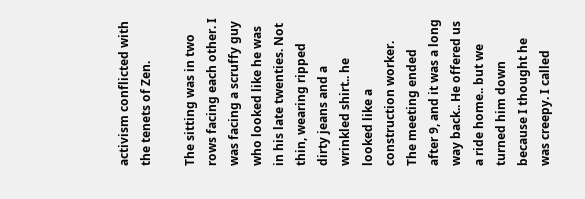activism conflicted with the tenets of Zen.

The sitting was in two rows facing each other. I was facing a scruffy guy who looked like he was in his late twenties. Not thin, wearing ripped dirty jeans and a wrinkled shirt.. he looked like a construction worker.
The meeting ended after 9, and it was a long way back.. He offered us a ride home.. but we turned him down because I thought he was creepy. I called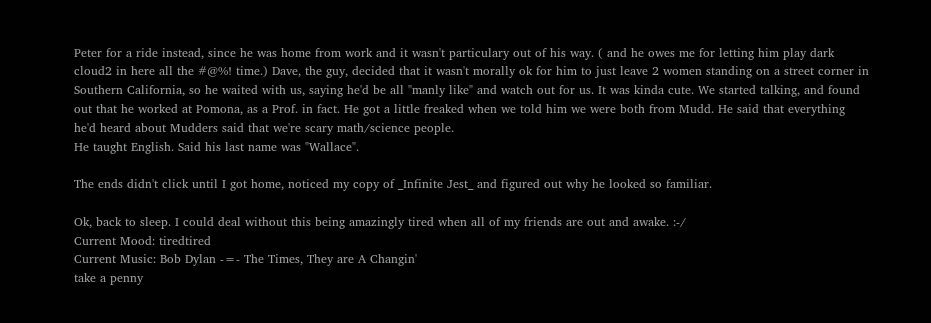Peter for a ride instead, since he was home from work and it wasn't particulary out of his way. ( and he owes me for letting him play dark cloud2 in here all the #@%! time.) Dave, the guy, decided that it wasn't morally ok for him to just leave 2 women standing on a street corner in Southern California, so he waited with us, saying he'd be all "manly like" and watch out for us. It was kinda cute. We started talking, and found out that he worked at Pomona, as a Prof. in fact. He got a little freaked when we told him we were both from Mudd. He said that everything he'd heard about Mudders said that we're scary math/science people.
He taught English. Said his last name was "Wallace".

The ends didn't click until I got home, noticed my copy of _Infinite Jest_ and figured out why he looked so familiar.

Ok, back to sleep. I could deal without this being amazingly tired when all of my friends are out and awake. :-/
Current Mood: tiredtired
Current Music: Bob Dylan -=- The Times, They are A Changin'
take a penny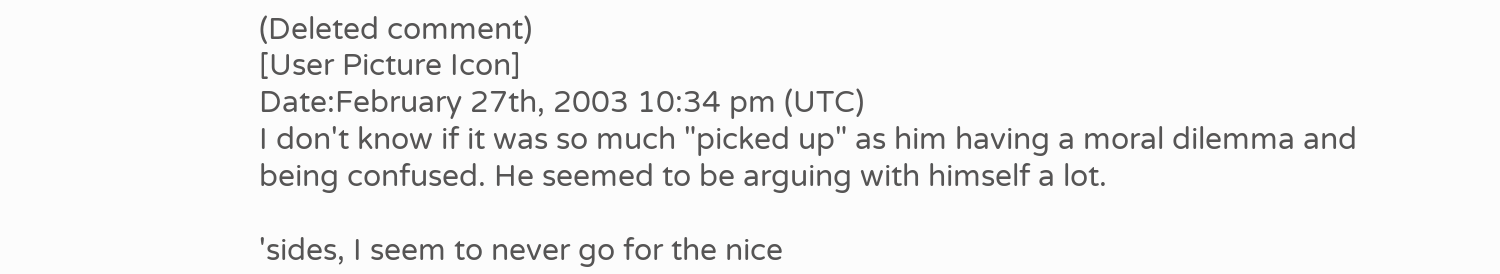(Deleted comment)
[User Picture Icon]
Date:February 27th, 2003 10:34 pm (UTC)
I don't know if it was so much "picked up" as him having a moral dilemma and being confused. He seemed to be arguing with himself a lot.

'sides, I seem to never go for the nice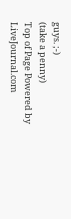guys. ;-)
(take a penny)
Top of Page Powered by LiveJournal.com